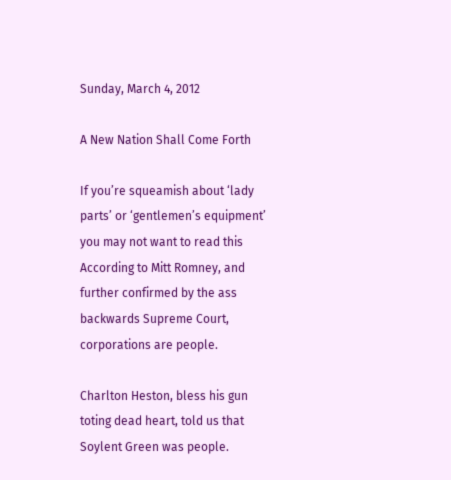Sunday, March 4, 2012

A New Nation Shall Come Forth

If you’re squeamish about ‘lady parts’ or ‘gentlemen’s equipment’ you may not want to read this
According to Mitt Romney, and further confirmed by the ass backwards Supreme Court, corporations are people.

Charlton Heston, bless his gun toting dead heart, told us that Soylent Green was people.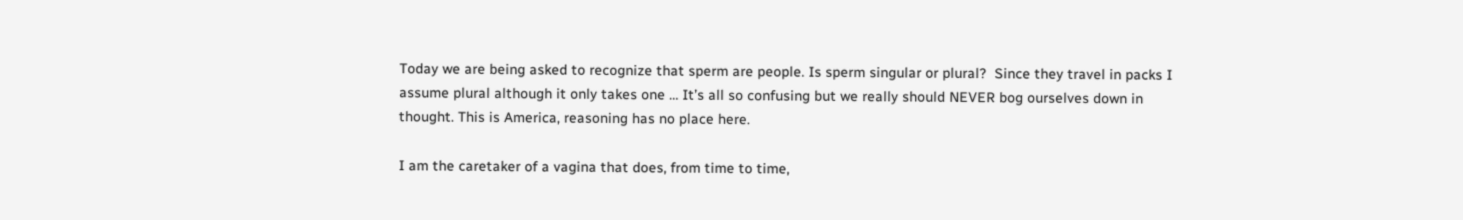Today we are being asked to recognize that sperm are people. Is sperm singular or plural?  Since they travel in packs I assume plural although it only takes one … It’s all so confusing but we really should NEVER bog ourselves down in thought. This is America, reasoning has no place here.

I am the caretaker of a vagina that does, from time to time,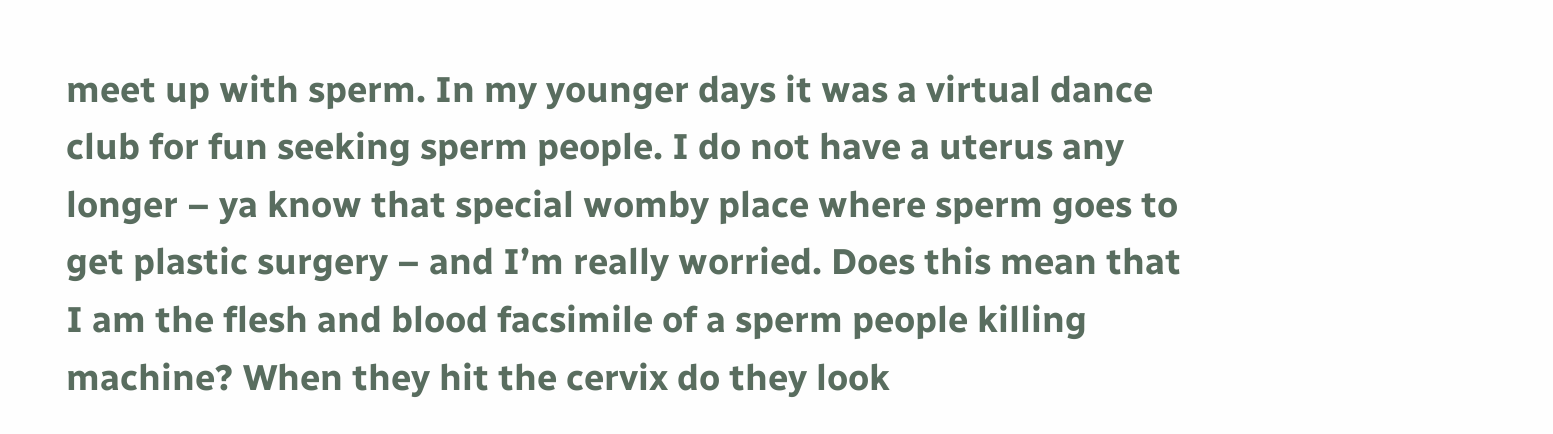meet up with sperm. In my younger days it was a virtual dance club for fun seeking sperm people. I do not have a uterus any longer – ya know that special womby place where sperm goes to get plastic surgery – and I’m really worried. Does this mean that I am the flesh and blood facsimile of a sperm people killing machine? When they hit the cervix do they look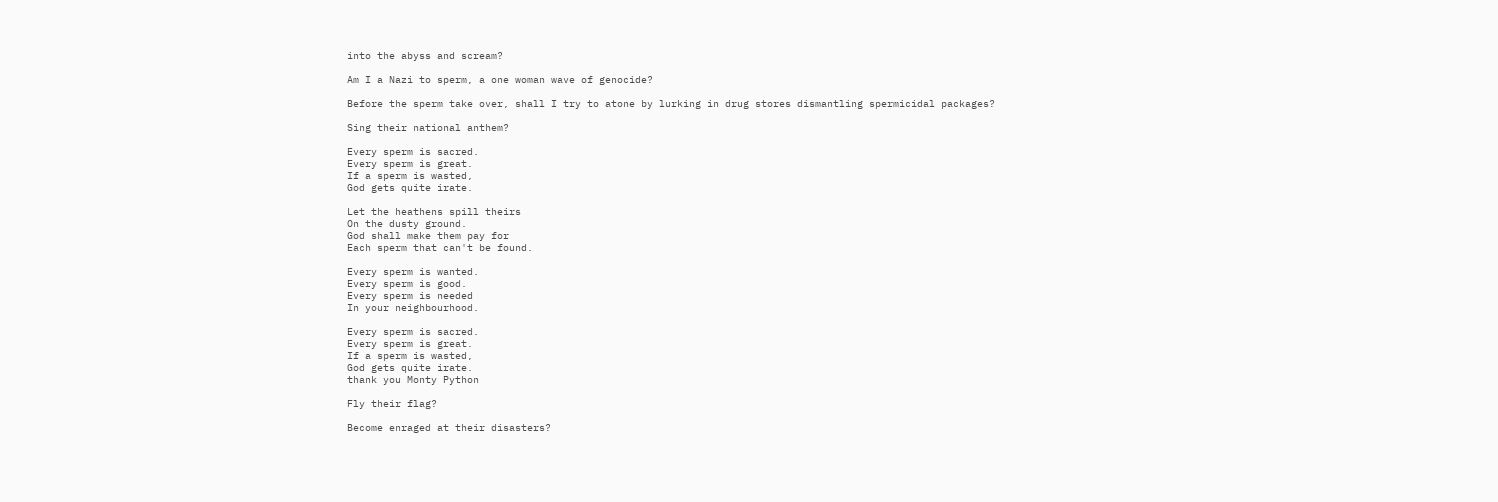into the abyss and scream?

Am I a Nazi to sperm, a one woman wave of genocide?

Before the sperm take over, shall I try to atone by lurking in drug stores dismantling spermicidal packages?

Sing their national anthem?

Every sperm is sacred.
Every sperm is great.
If a sperm is wasted,
God gets quite irate.

Let the heathens spill theirs
On the dusty ground.
God shall make them pay for
Each sperm that can't be found.

Every sperm is wanted.
Every sperm is good.
Every sperm is needed
In your neighbourhood.

Every sperm is sacred.
Every sperm is great.
If a sperm is wasted,
God gets quite irate.
thank you Monty Python

Fly their flag?

Become enraged at their disasters?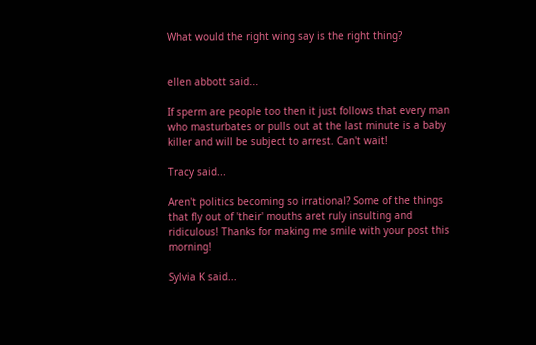What would the right wing say is the right thing?


ellen abbott said...

If sperm are people too then it just follows that every man who masturbates or pulls out at the last minute is a baby killer and will be subject to arrest. Can't wait!

Tracy said...

Aren't politics becoming so irrational? Some of the things that fly out of 'their' mouths aret ruly insulting and ridiculous! Thanks for making me smile with your post this morning!

Sylvia K said...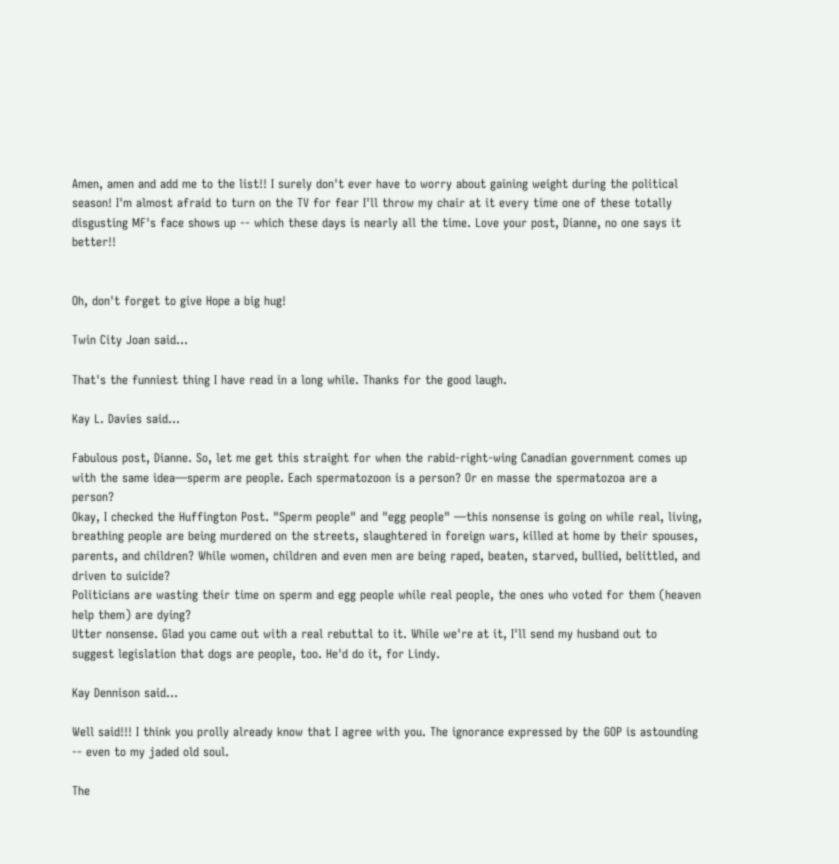Amen, amen and add me to the list!! I surely don't ever have to worry about gaining weight during the political season! I'm almost afraid to turn on the TV for fear I'll throw my chair at it every time one of these totally disgusting MF's face shows up -- which these days is nearly all the time. Love your post, Dianne, no one says it better!!


Oh, don't forget to give Hope a big hug!

Twin City Joan said...

That's the funniest thing I have read in a long while. Thanks for the good laugh.

Kay L. Davies said...

Fabulous post, Dianne. So, let me get this straight for when the rabid-right-wing Canadian government comes up with the same idea—sperm are people. Each spermatozoon is a person? Or en masse the spermatozoa are a person?
Okay, I checked the Huffington Post. "Sperm people" and "egg people" —this nonsense is going on while real, living, breathing people are being murdered on the streets, slaughtered in foreign wars, killed at home by their spouses, parents, and children? While women, children and even men are being raped, beaten, starved, bullied, belittled, and driven to suicide?
Politicians are wasting their time on sperm and egg people while real people, the ones who voted for them (heaven help them) are dying?
Utter nonsense. Glad you came out with a real rebuttal to it. While we're at it, I'll send my husband out to suggest legislation that dogs are people, too. He'd do it, for Lindy.

Kay Dennison said...

Well said!!! I think you prolly already know that I agree with you. The ignorance expressed by the GOP is astounding -- even to my jaded old soul.

The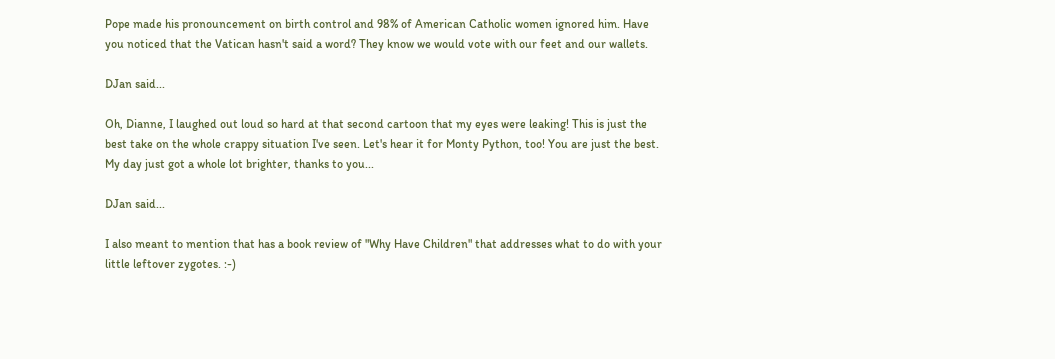Pope made his pronouncement on birth control and 98% of American Catholic women ignored him. Have you noticed that the Vatican hasn't said a word? They know we would vote with our feet and our wallets.

DJan said...

Oh, Dianne, I laughed out loud so hard at that second cartoon that my eyes were leaking! This is just the best take on the whole crappy situation I've seen. Let's hear it for Monty Python, too! You are just the best. My day just got a whole lot brighter, thanks to you...

DJan said...

I also meant to mention that has a book review of "Why Have Children" that addresses what to do with your little leftover zygotes. :-)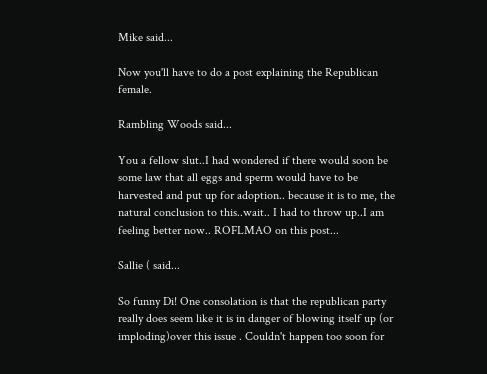Mike said...

Now you'll have to do a post explaining the Republican female.

Rambling Woods said...

You a fellow slut..I had wondered if there would soon be some law that all eggs and sperm would have to be harvested and put up for adoption.. because it is to me, the natural conclusion to this..wait.. I had to throw up..I am feeling better now.. ROFLMAO on this post...

Sallie ( said...

So funny Di! One consolation is that the republican party really does seem like it is in danger of blowing itself up (or imploding)over this issue . Couldn't happen too soon for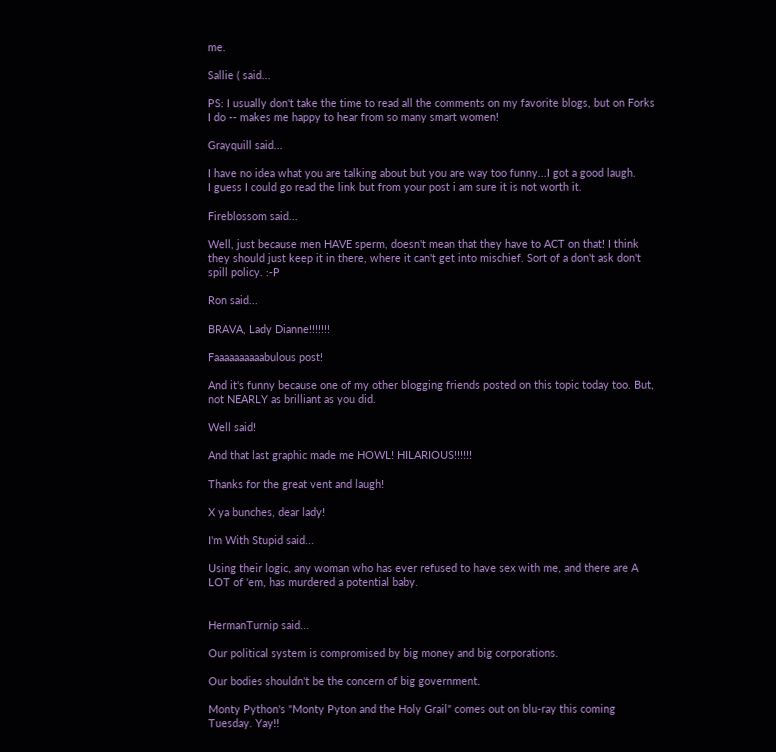me.

Sallie ( said...

PS: I usually don't take the time to read all the comments on my favorite blogs, but on Forks I do -- makes me happy to hear from so many smart women!

Grayquill said...

I have no idea what you are talking about but you are way too funny...I got a good laugh.
I guess I could go read the link but from your post i am sure it is not worth it.

Fireblossom said...

Well, just because men HAVE sperm, doesn't mean that they have to ACT on that! I think they should just keep it in there, where it can't get into mischief. Sort of a don't ask don't spill policy. :-P

Ron said...

BRAVA, Lady Dianne!!!!!!!

Faaaaaaaaaabulous post!

And it's funny because one of my other blogging friends posted on this topic today too. But, not NEARLY as brilliant as you did.

Well said!

And that last graphic made me HOWL! HILARIOUS!!!!!!

Thanks for the great vent and laugh!

X ya bunches, dear lady!

I'm With Stupid said...

Using their logic, any woman who has ever refused to have sex with me, and there are A LOT of 'em, has murdered a potential baby.


HermanTurnip said...

Our political system is compromised by big money and big corporations.

Our bodies shouldn't be the concern of big government.

Monty Python's "Monty Pyton and the Holy Grail" comes out on blu-ray this coming Tuesday. Yay!!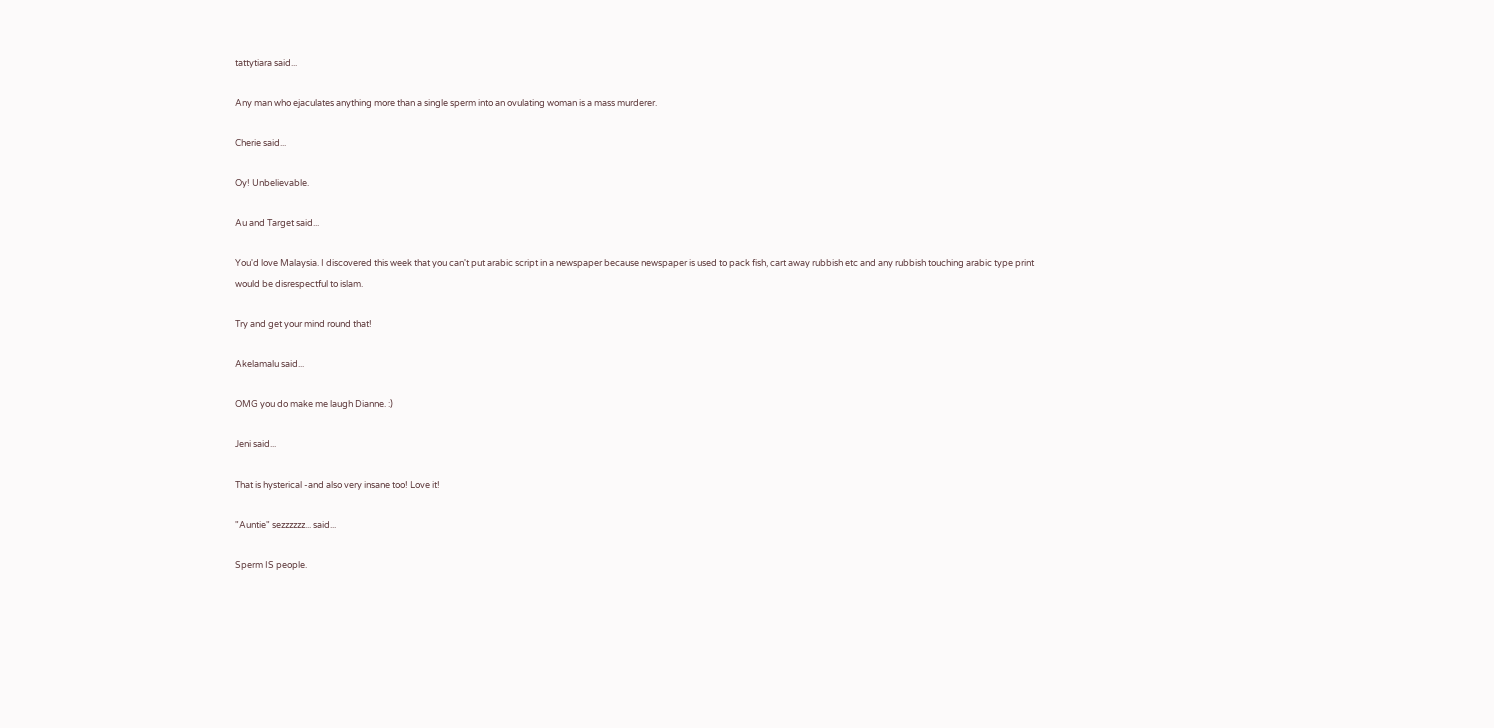tattytiara said...

Any man who ejaculates anything more than a single sperm into an ovulating woman is a mass murderer.

Cherie said...

Oy! Unbelievable.

Au and Target said...

You'd love Malaysia. I discovered this week that you can't put arabic script in a newspaper because newspaper is used to pack fish, cart away rubbish etc and any rubbish touching arabic type print would be disrespectful to islam.

Try and get your mind round that!

Akelamalu said...

OMG you do make me laugh Dianne. :)

Jeni said...

That is hysterical -and also very insane too! Love it!

"Auntie" sezzzzzz... said...

Sperm IS people.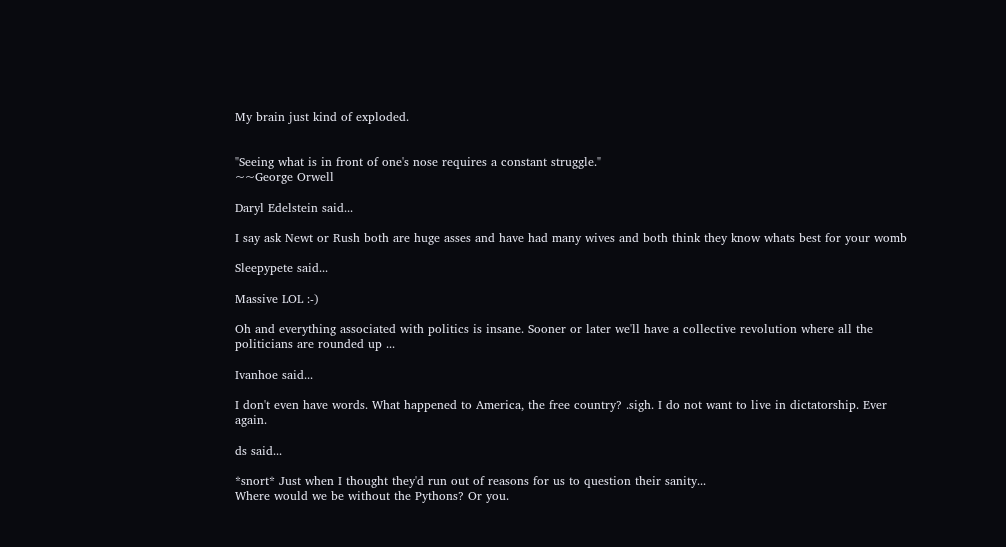My brain just kind of exploded.


"Seeing what is in front of one's nose requires a constant struggle."
~~George Orwell

Daryl Edelstein said...

I say ask Newt or Rush both are huge asses and have had many wives and both think they know whats best for your womb

Sleepypete said...

Massive LOL :-)

Oh and everything associated with politics is insane. Sooner or later we'll have a collective revolution where all the politicians are rounded up ...

Ivanhoe said...

I don't even have words. What happened to America, the free country? .sigh. I do not want to live in dictatorship. Ever again.

ds said...

*snort* Just when I thought they'd run out of reasons for us to question their sanity...
Where would we be without the Pythons? Or you.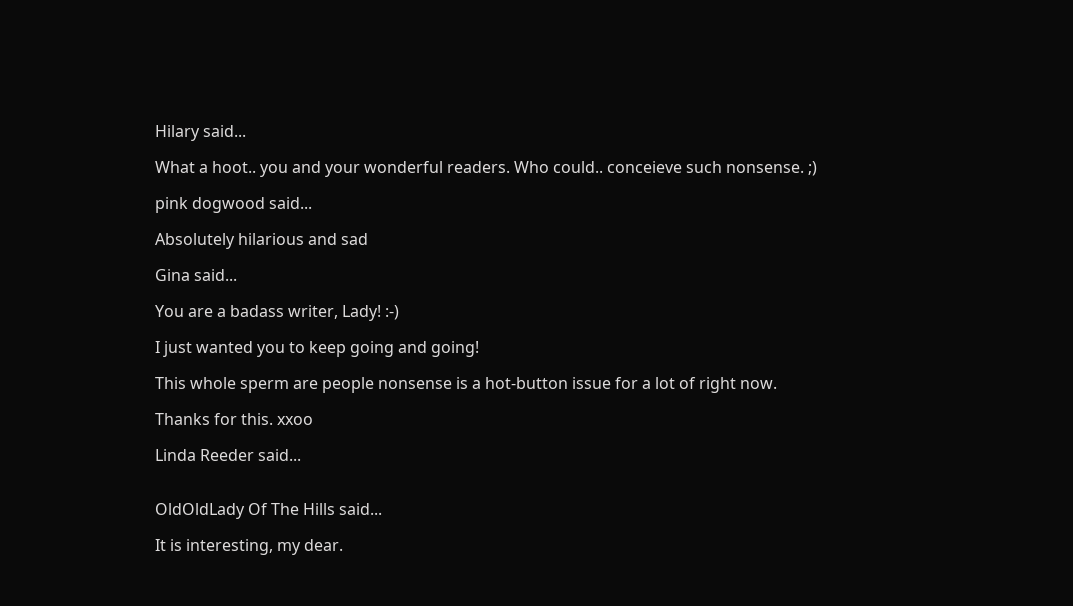Hilary said...

What a hoot.. you and your wonderful readers. Who could.. conceieve such nonsense. ;)

pink dogwood said...

Absolutely hilarious and sad

Gina said...

You are a badass writer, Lady! :-)

I just wanted you to keep going and going!

This whole sperm are people nonsense is a hot-button issue for a lot of right now.

Thanks for this. xxoo

Linda Reeder said...


OldOldLady Of The Hills said...

It is interesting, my dear.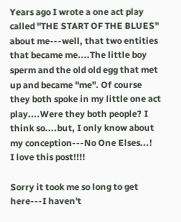Years ago I wrote a one act play called "THE START OF THE BLUES" about me---well, that two entities that became me....The little boy sperm and the old old egg that met up and became "me". Of course they both spoke in my little one act play....Were they both people? I think so....but, I only know about my conception---No One Elses...!
I love this post!!!!

Sorry it took me so long to get here---I haven't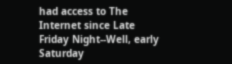had access to The Internet since Late Friday Night--Well, early Saturday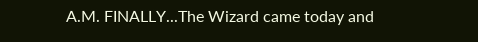A.M. FINALLY...The Wizard came today and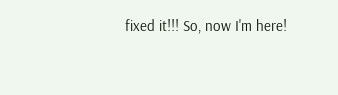fixed it!!! So, now I'm here!